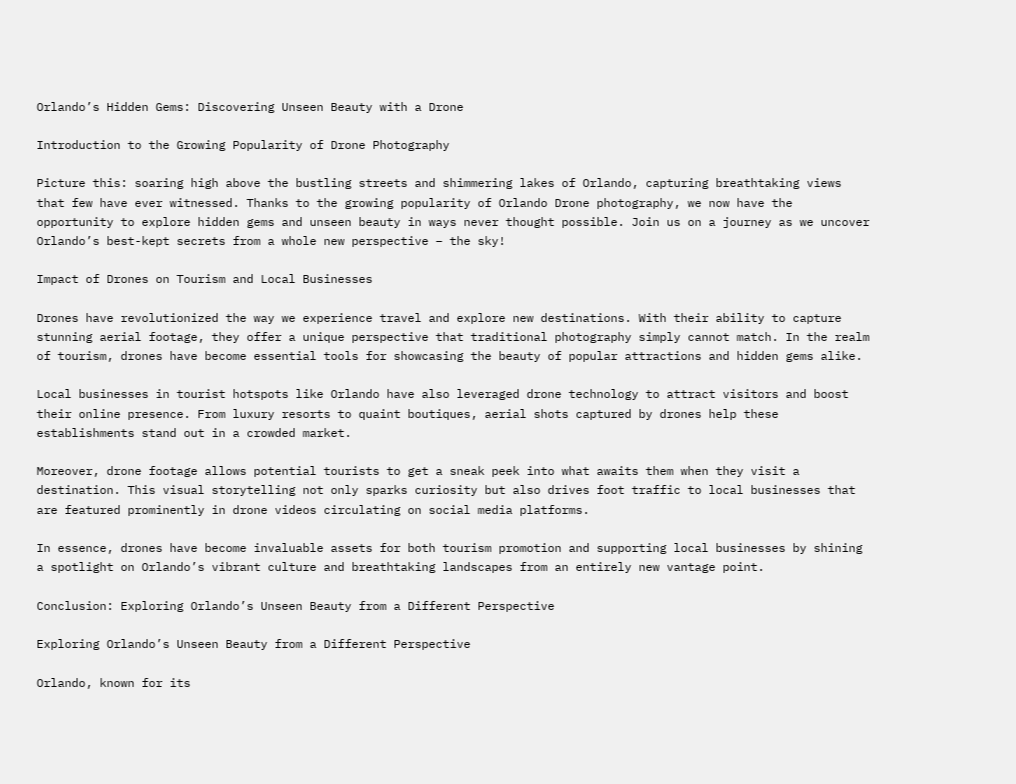Orlando’s Hidden Gems: Discovering Unseen Beauty with a Drone

Introduction to the Growing Popularity of Drone Photography

Picture this: soaring high above the bustling streets and shimmering lakes of Orlando, capturing breathtaking views that few have ever witnessed. Thanks to the growing popularity of Orlando Drone photography, we now have the opportunity to explore hidden gems and unseen beauty in ways never thought possible. Join us on a journey as we uncover Orlando’s best-kept secrets from a whole new perspective – the sky!

Impact of Drones on Tourism and Local Businesses

Drones have revolutionized the way we experience travel and explore new destinations. With their ability to capture stunning aerial footage, they offer a unique perspective that traditional photography simply cannot match. In the realm of tourism, drones have become essential tools for showcasing the beauty of popular attractions and hidden gems alike.

Local businesses in tourist hotspots like Orlando have also leveraged drone technology to attract visitors and boost their online presence. From luxury resorts to quaint boutiques, aerial shots captured by drones help these establishments stand out in a crowded market.

Moreover, drone footage allows potential tourists to get a sneak peek into what awaits them when they visit a destination. This visual storytelling not only sparks curiosity but also drives foot traffic to local businesses that are featured prominently in drone videos circulating on social media platforms.

In essence, drones have become invaluable assets for both tourism promotion and supporting local businesses by shining a spotlight on Orlando’s vibrant culture and breathtaking landscapes from an entirely new vantage point.

Conclusion: Exploring Orlando’s Unseen Beauty from a Different Perspective

Exploring Orlando’s Unseen Beauty from a Different Perspective

Orlando, known for its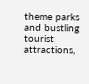theme parks and bustling tourist attractions,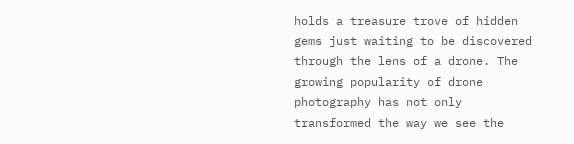holds a treasure trove of hidden gems just waiting to be discovered through the lens of a drone. The growing popularity of drone photography has not only transformed the way we see the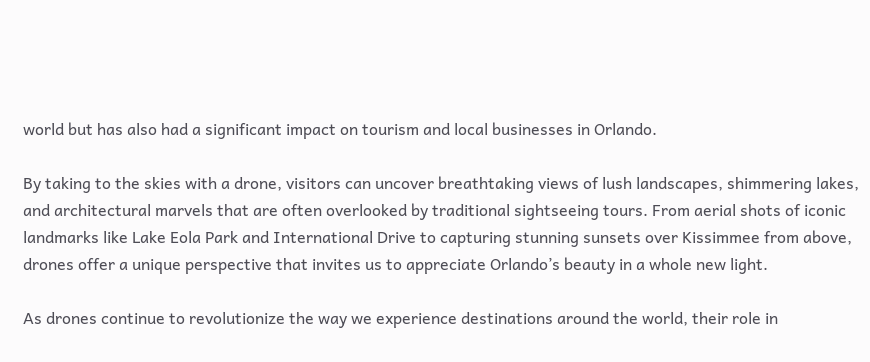world but has also had a significant impact on tourism and local businesses in Orlando.

By taking to the skies with a drone, visitors can uncover breathtaking views of lush landscapes, shimmering lakes, and architectural marvels that are often overlooked by traditional sightseeing tours. From aerial shots of iconic landmarks like Lake Eola Park and International Drive to capturing stunning sunsets over Kissimmee from above, drones offer a unique perspective that invites us to appreciate Orlando’s beauty in a whole new light.

As drones continue to revolutionize the way we experience destinations around the world, their role in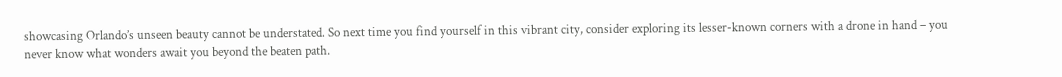showcasing Orlando’s unseen beauty cannot be understated. So next time you find yourself in this vibrant city, consider exploring its lesser-known corners with a drone in hand – you never know what wonders await you beyond the beaten path.